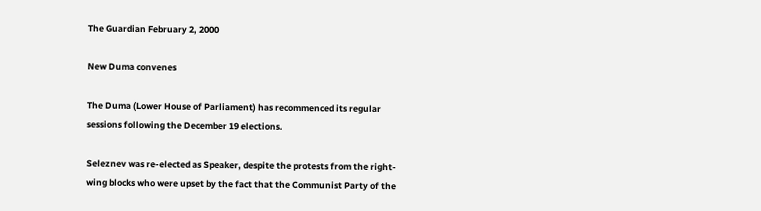The Guardian February 2, 2000

New Duma convenes

The Duma (Lower House of Parliament) has recommenced its regular
sessions following the December 19 elections.

Seleznev was re-elected as Speaker, despite the protests from the right-
wing blocks who were upset by the fact that the Communist Party of the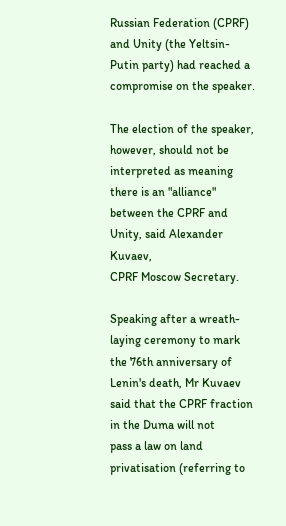Russian Federation (CPRF) and Unity (the Yeltsin-Putin party) had reached a
compromise on the speaker.

The election of the speaker, however, should not be interpreted as meaning
there is an "alliance" between the CPRF and Unity, said Alexander Kuvaev,
CPRF Moscow Secretary.

Speaking after a wreath-laying ceremony to mark the 76th anniversary of
Lenin's death, Mr Kuvaev said that the CPRF fraction in the Duma will not
pass a law on land privatisation (referring to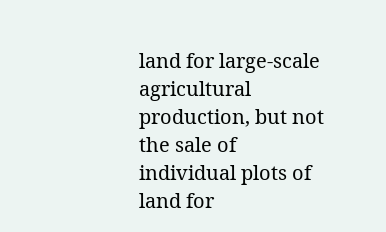land for large-scale
agricultural production, but not the sale of individual plots of land for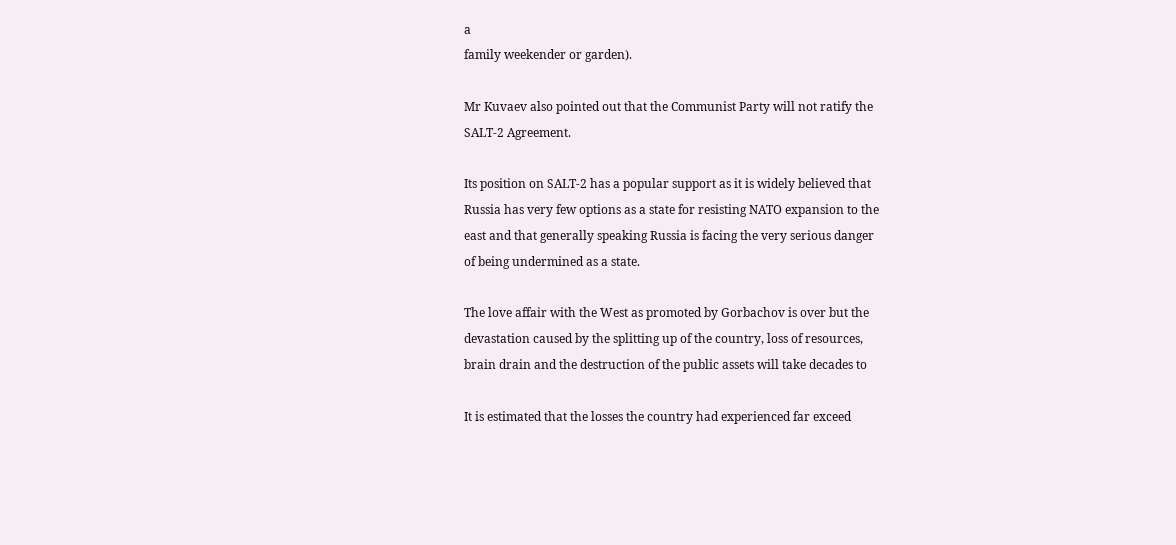a
family weekender or garden).

Mr Kuvaev also pointed out that the Communist Party will not ratify the
SALT-2 Agreement.

Its position on SALT-2 has a popular support as it is widely believed that
Russia has very few options as a state for resisting NATO expansion to the
east and that generally speaking Russia is facing the very serious danger
of being undermined as a state.

The love affair with the West as promoted by Gorbachov is over but the
devastation caused by the splitting up of the country, loss of resources,
brain drain and the destruction of the public assets will take decades to

It is estimated that the losses the country had experienced far exceed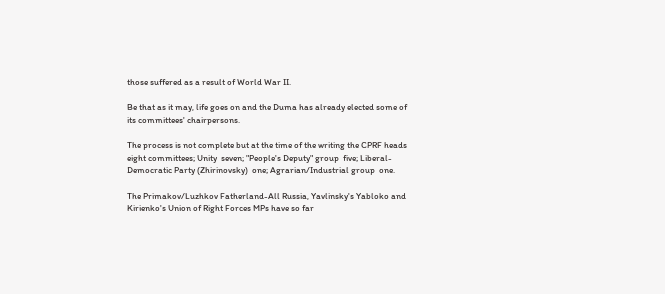those suffered as a result of World War II.

Be that as it may, life goes on and the Duma has already elected some of
its committees' chairpersons.

The process is not complete but at the time of the writing the CPRF heads
eight committees; Unity  seven; "People's Deputy" group  five; Liberal-
Democratic Party (Zhirinovsky)  one; Agrarian/Industrial group  one.

The Primakov/Luzhkov Fatherland-All Russia, Yavlinsky's Yabloko and
Kirienko's Union of Right Forces MPs have so far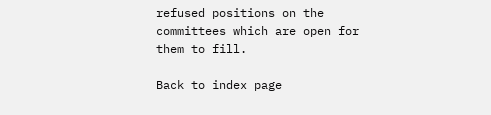refused positions on the
committees which are open for them to fill.

Back to index page